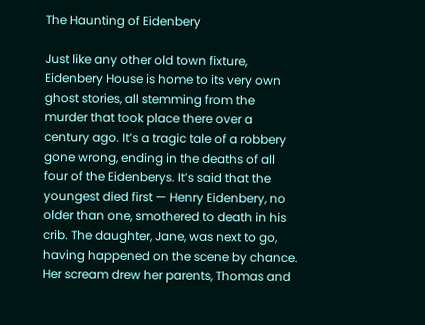The Haunting of Eidenbery

Just like any other old town fixture, Eidenbery House is home to its very own ghost stories, all stemming from the murder that took place there over a century ago. It’s a tragic tale of a robbery gone wrong, ending in the deaths of all four of the Eidenberys. It’s said that the youngest died first — Henry Eidenbery, no older than one, smothered to death in his crib. The daughter, Jane, was next to go, having happened on the scene by chance. Her scream drew her parents, Thomas and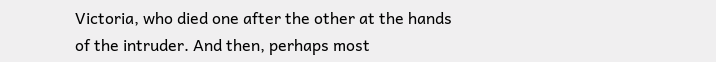Victoria, who died one after the other at the hands of the intruder. And then, perhaps most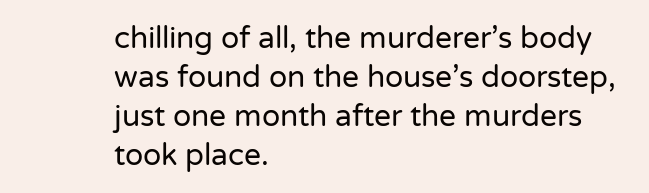chilling of all, the murderer’s body was found on the house’s doorstep, just one month after the murders took place.